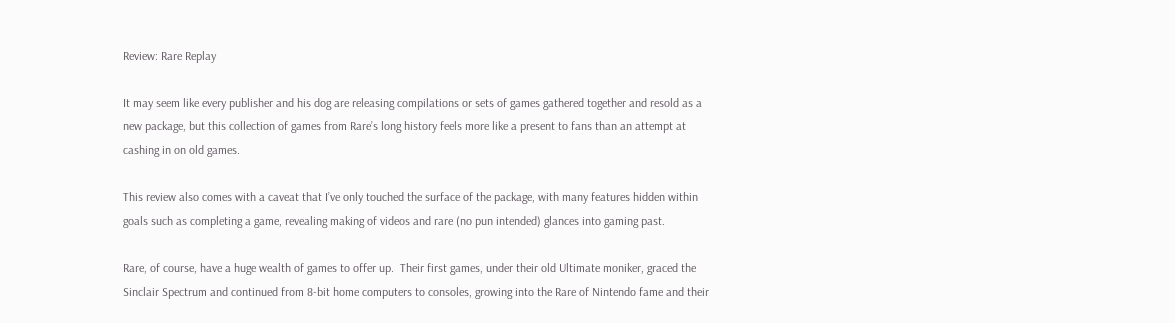Review: Rare Replay

It may seem like every publisher and his dog are releasing compilations or sets of games gathered together and resold as a new package, but this collection of games from Rare’s long history feels more like a present to fans than an attempt at cashing in on old games.

This review also comes with a caveat that I’ve only touched the surface of the package, with many features hidden within goals such as completing a game, revealing making of videos and rare (no pun intended) glances into gaming past.

Rare, of course, have a huge wealth of games to offer up.  Their first games, under their old Ultimate moniker, graced the Sinclair Spectrum and continued from 8-bit home computers to consoles, growing into the Rare of Nintendo fame and their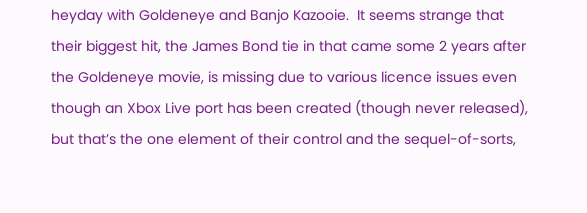heyday with Goldeneye and Banjo Kazooie.  It seems strange that their biggest hit, the James Bond tie in that came some 2 years after the Goldeneye movie, is missing due to various licence issues even though an Xbox Live port has been created (though never released), but that’s the one element of their control and the sequel-of-sorts,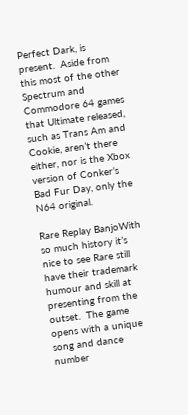Perfect Dark, is present.  Aside from this most of the other Spectrum and Commodore 64 games that Ultimate released, such as Trans Am and Cookie, aren’t there either, nor is the Xbox version of Conker’s Bad Fur Day, only the N64 original.

Rare Replay BanjoWith so much history it’s nice to see Rare still have their trademark humour and skill at presenting from the outset.  The game opens with a unique song and dance number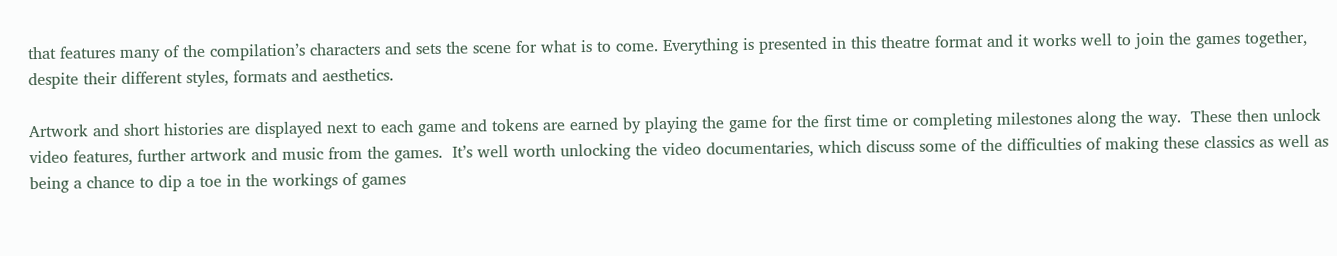that features many of the compilation’s characters and sets the scene for what is to come. Everything is presented in this theatre format and it works well to join the games together, despite their different styles, formats and aesthetics.

Artwork and short histories are displayed next to each game and tokens are earned by playing the game for the first time or completing milestones along the way.  These then unlock video features, further artwork and music from the games.  It’s well worth unlocking the video documentaries, which discuss some of the difficulties of making these classics as well as being a chance to dip a toe in the workings of games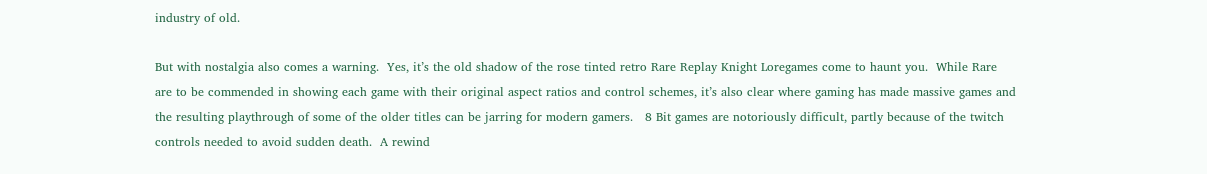industry of old.

But with nostalgia also comes a warning.  Yes, it’s the old shadow of the rose tinted retro Rare Replay Knight Loregames come to haunt you.  While Rare are to be commended in showing each game with their original aspect ratios and control schemes, it’s also clear where gaming has made massive games and the resulting playthrough of some of the older titles can be jarring for modern gamers.   8 Bit games are notoriously difficult, partly because of the twitch controls needed to avoid sudden death.  A rewind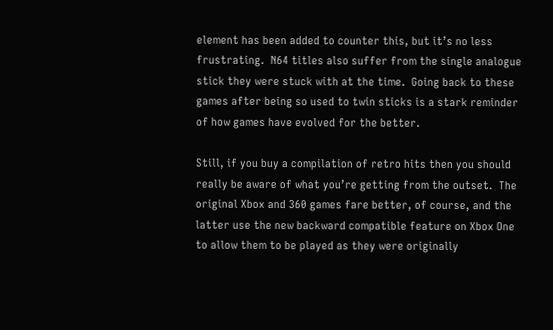element has been added to counter this, but it’s no less frustrating.  N64 titles also suffer from the single analogue stick they were stuck with at the time.  Going back to these games after being so used to twin sticks is a stark reminder of how games have evolved for the better.

Still, if you buy a compilation of retro hits then you should really be aware of what you’re getting from the outset.  The original Xbox and 360 games fare better, of course, and the latter use the new backward compatible feature on Xbox One to allow them to be played as they were originally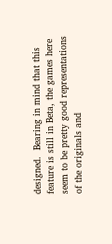designed.  Bearing in mind that this feature is still in Beta, the games here seem to be pretty good representations of the originals and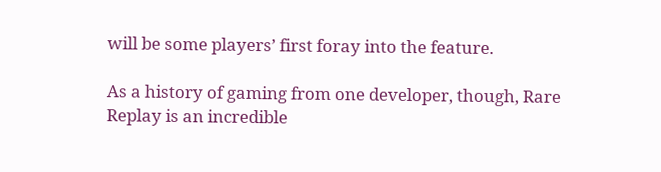will be some players’ first foray into the feature.

As a history of gaming from one developer, though, Rare Replay is an incredible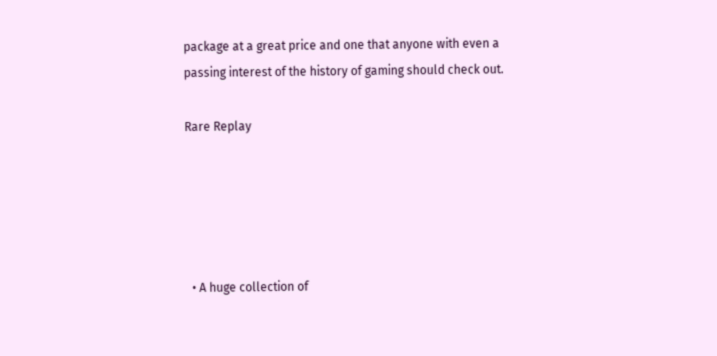package at a great price and one that anyone with even a passing interest of the history of gaming should check out.

Rare Replay





  • A huge collection of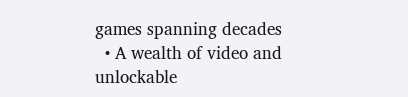games spanning decades
  • A wealth of video and unlockable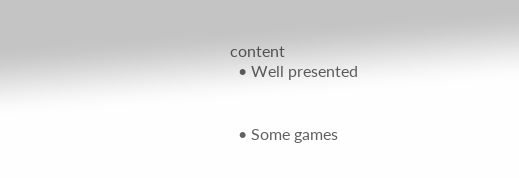content
  • Well presented


  • Some games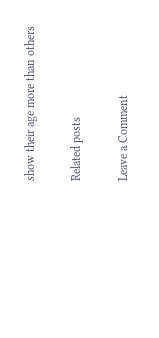show their age more than others

Related posts

Leave a Comment